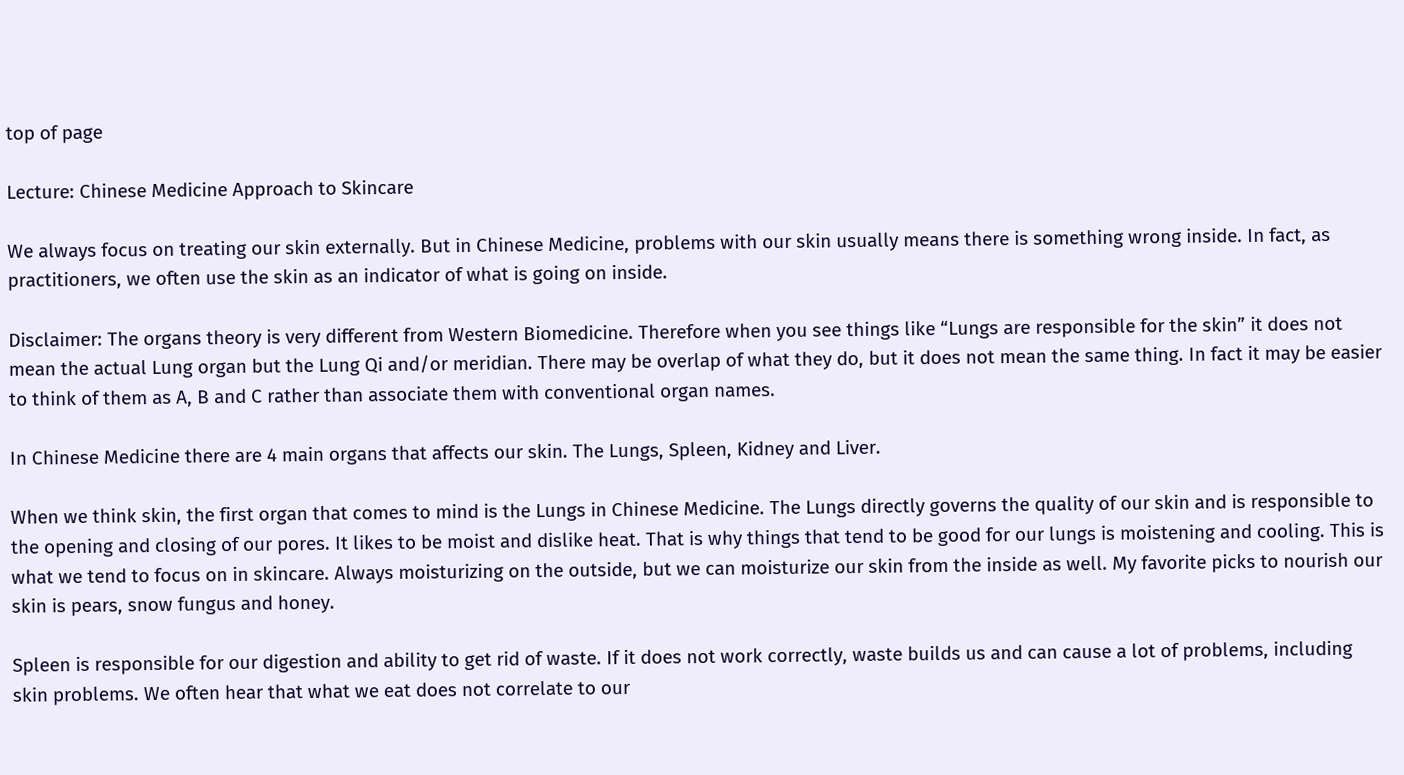top of page

Lecture: Chinese Medicine Approach to Skincare

We always focus on treating our skin externally. But in Chinese Medicine, problems with our skin usually means there is something wrong inside. In fact, as practitioners, we often use the skin as an indicator of what is going on inside.

Disclaimer: The organs theory is very different from Western Biomedicine. Therefore when you see things like “Lungs are responsible for the skin” it does not mean the actual Lung organ but the Lung Qi and/or meridian. There may be overlap of what they do, but it does not mean the same thing. In fact it may be easier to think of them as A, B and C rather than associate them with conventional organ names.

In Chinese Medicine there are 4 main organs that affects our skin. The Lungs, Spleen, Kidney and Liver.

When we think skin, the first organ that comes to mind is the Lungs in Chinese Medicine. The Lungs directly governs the quality of our skin and is responsible to the opening and closing of our pores. It likes to be moist and dislike heat. That is why things that tend to be good for our lungs is moistening and cooling. This is what we tend to focus on in skincare. Always moisturizing on the outside, but we can moisturize our skin from the inside as well. My favorite picks to nourish our skin is pears, snow fungus and honey.

Spleen is responsible for our digestion and ability to get rid of waste. If it does not work correctly, waste builds us and can cause a lot of problems, including skin problems. We often hear that what we eat does not correlate to our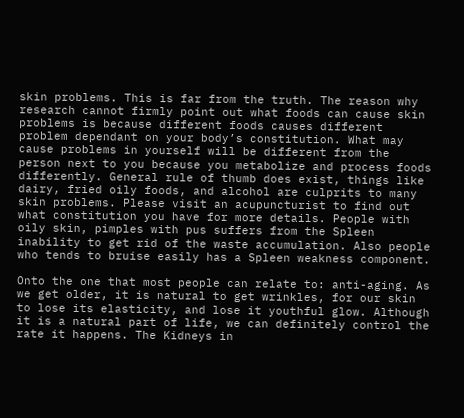skin problems. This is far from the truth. The reason why research cannot firmly point out what foods can cause skin problems is because different foods causes different problem dependant on your body’s constitution. What may cause problems in yourself will be different from the person next to you because you metabolize and process foods differently. General rule of thumb does exist, things like dairy, fried oily foods, and alcohol are culprits to many skin problems. Please visit an acupuncturist to find out what constitution you have for more details. People with oily skin, pimples with pus suffers from the Spleen inability to get rid of the waste accumulation. Also people who tends to bruise easily has a Spleen weakness component.

Onto the one that most people can relate to: anti-aging. As we get older, it is natural to get wrinkles, for our skin to lose its elasticity, and lose it youthful glow. Although it is a natural part of life, we can definitely control the rate it happens. The Kidneys in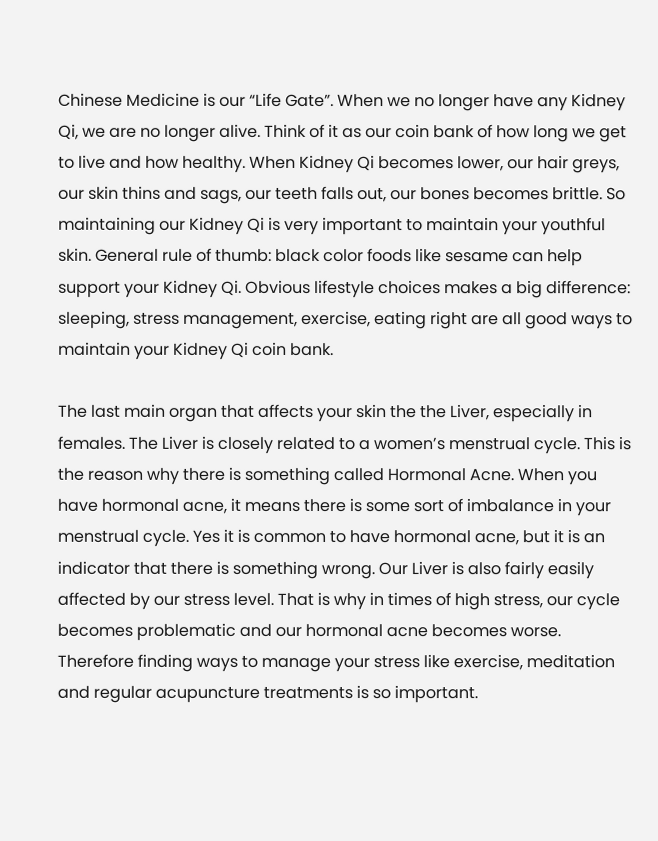Chinese Medicine is our “Life Gate”. When we no longer have any Kidney Qi, we are no longer alive. Think of it as our coin bank of how long we get to live and how healthy. When Kidney Qi becomes lower, our hair greys, our skin thins and sags, our teeth falls out, our bones becomes brittle. So maintaining our Kidney Qi is very important to maintain your youthful skin. General rule of thumb: black color foods like sesame can help support your Kidney Qi. Obvious lifestyle choices makes a big difference: sleeping, stress management, exercise, eating right are all good ways to maintain your Kidney Qi coin bank.

The last main organ that affects your skin the the Liver, especially in females. The Liver is closely related to a women’s menstrual cycle. This is the reason why there is something called Hormonal Acne. When you have hormonal acne, it means there is some sort of imbalance in your menstrual cycle. Yes it is common to have hormonal acne, but it is an indicator that there is something wrong. Our Liver is also fairly easily affected by our stress level. That is why in times of high stress, our cycle becomes problematic and our hormonal acne becomes worse. Therefore finding ways to manage your stress like exercise, meditation and regular acupuncture treatments is so important.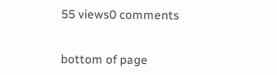55 views0 comments


bottom of page